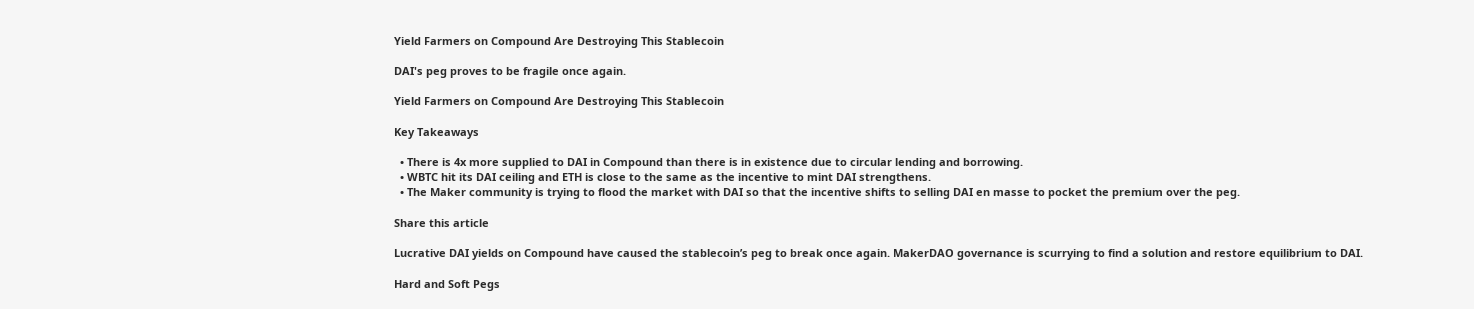Yield Farmers on Compound Are Destroying This Stablecoin

DAI's peg proves to be fragile once again.

Yield Farmers on Compound Are Destroying This Stablecoin

Key Takeaways

  • There is 4x more supplied to DAI in Compound than there is in existence due to circular lending and borrowing.
  • WBTC hit its DAI ceiling and ETH is close to the same as the incentive to mint DAI strengthens.
  • The Maker community is trying to flood the market with DAI so that the incentive shifts to selling DAI en masse to pocket the premium over the peg.

Share this article

Lucrative DAI yields on Compound have caused the stablecoin’s peg to break once again. MakerDAO governance is scurrying to find a solution and restore equilibrium to DAI.

Hard and Soft Pegs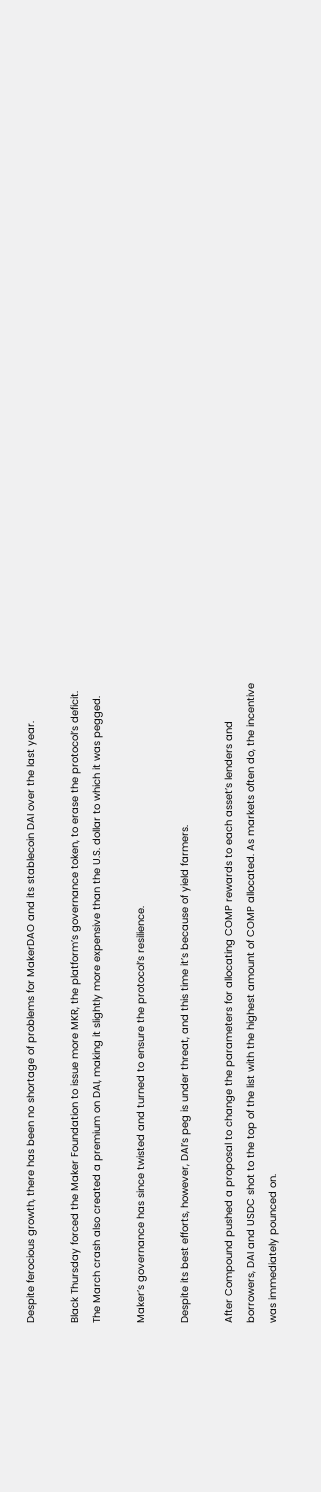Despite ferocious growth, there has been no shortage of problems for MakerDAO and its stablecoin DAI over the last year.

Black Thursday forced the Maker Foundation to issue more MKR, the platform’s governance token, to erase the protocol’s deficit. The March crash also created a premium on DAI, making it slightly more expensive than the U.S. dollar to which it was pegged.

Maker’s governance has since twisted and turned to ensure the protocol’s resilience.

Despite its best efforts, however, DAI’s peg is under threat, and this time it’s because of yield farmers.

After Compound pushed a proposal to change the parameters for allocating COMP rewards to each asset’s lenders and borrowers, DAI and USDC shot to the top of the list with the highest amount of COMP allocated. As markets often do, the incentive was immediately pounced on.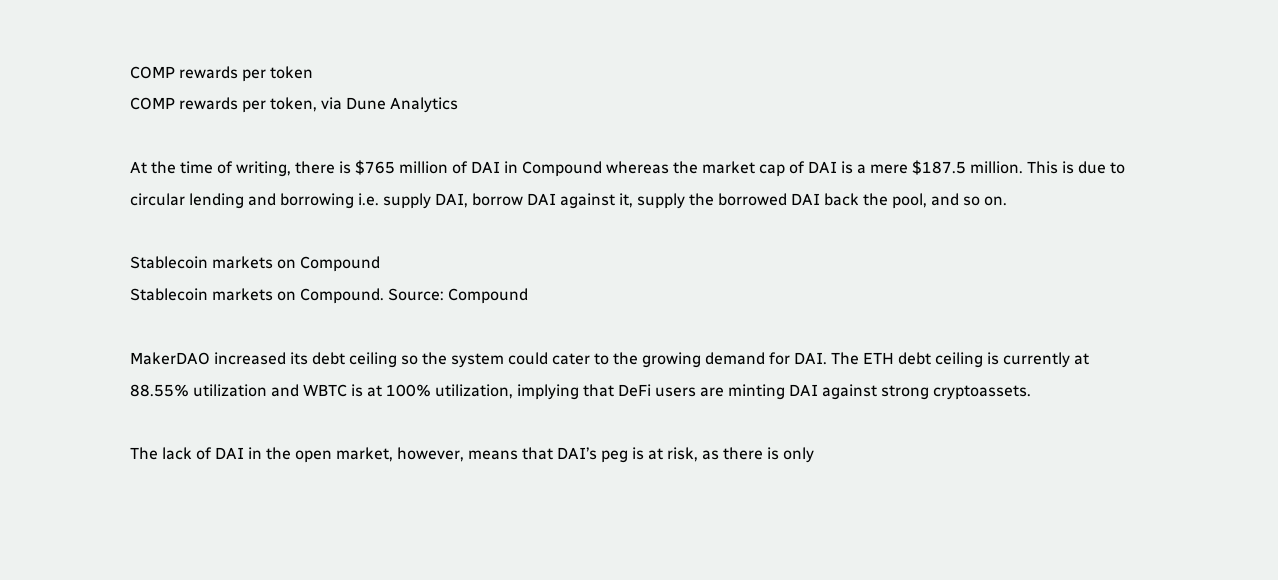COMP rewards per token
COMP rewards per token, via Dune Analytics

At the time of writing, there is $765 million of DAI in Compound whereas the market cap of DAI is a mere $187.5 million. This is due to circular lending and borrowing i.e. supply DAI, borrow DAI against it, supply the borrowed DAI back the pool, and so on.

Stablecoin markets on Compound
Stablecoin markets on Compound. Source: Compound

MakerDAO increased its debt ceiling so the system could cater to the growing demand for DAI. The ETH debt ceiling is currently at 88.55% utilization and WBTC is at 100% utilization, implying that DeFi users are minting DAI against strong cryptoassets.

The lack of DAI in the open market, however, means that DAI’s peg is at risk, as there is only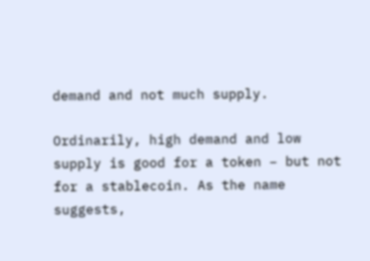demand and not much supply.

Ordinarily, high demand and low supply is good for a token – but not for a stablecoin. As the name suggests,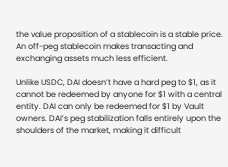the value proposition of a stablecoin is a stable price. An off-peg stablecoin makes transacting and exchanging assets much less efficient.

Unlike USDC, DAI doesn’t have a hard peg to $1, as it cannot be redeemed by anyone for $1 with a central entity. DAI can only be redeemed for $1 by Vault owners. DAI’s peg stabilization falls entirely upon the shoulders of the market, making it difficult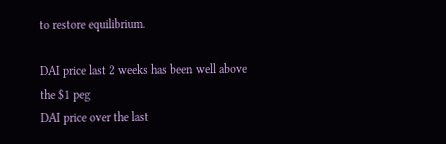to restore equilibrium.

DAI price last 2 weeks has been well above the $1 peg
DAI price over the last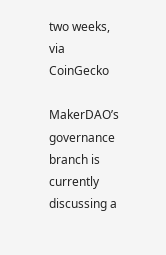two weeks, via CoinGecko

MakerDAO’s governance branch is currently discussing a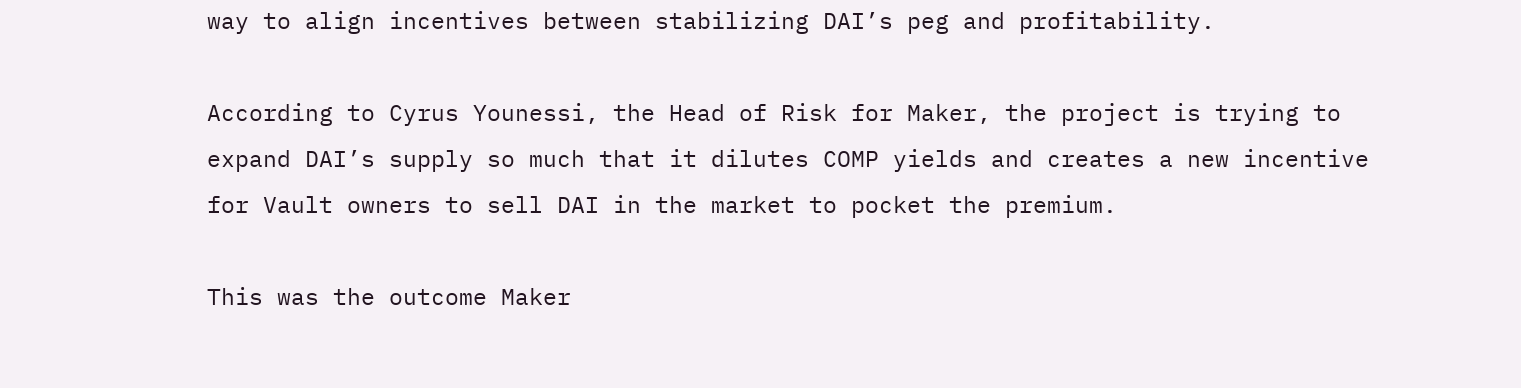way to align incentives between stabilizing DAI’s peg and profitability.

According to Cyrus Younessi, the Head of Risk for Maker, the project is trying to expand DAI’s supply so much that it dilutes COMP yields and creates a new incentive for Vault owners to sell DAI in the market to pocket the premium.

This was the outcome Maker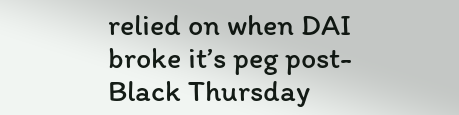relied on when DAI broke it’s peg post-Black Thursday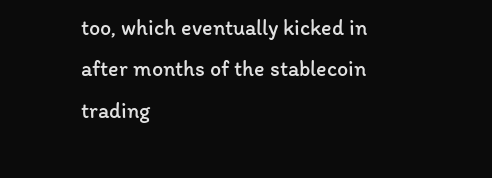too, which eventually kicked in after months of the stablecoin trading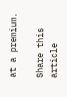at a premium.

Share this article